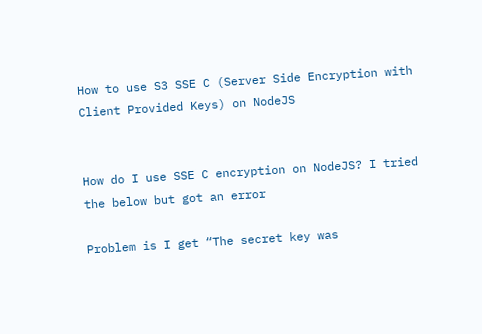How to use S3 SSE C (Server Side Encryption with Client Provided Keys) on NodeJS


How do I use SSE C encryption on NodeJS? I tried the below but got an error

Problem is I get “The secret key was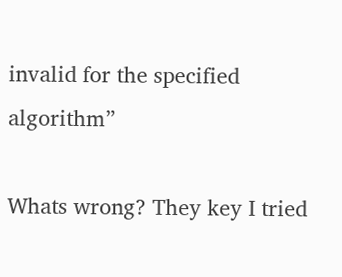invalid for the specified algorithm”

Whats wrong? They key I tried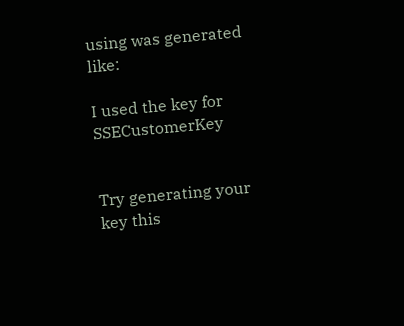using was generated like:

I used the key for SSECustomerKey


Try generating your key this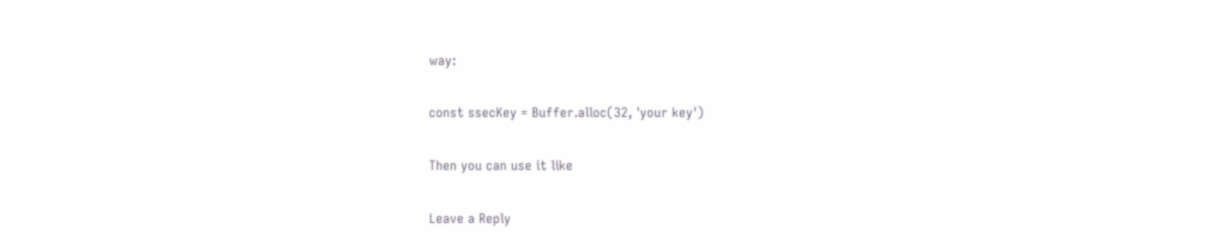way:

const ssecKey = Buffer.alloc(32, 'your key')

Then you can use it like

Leave a Reply